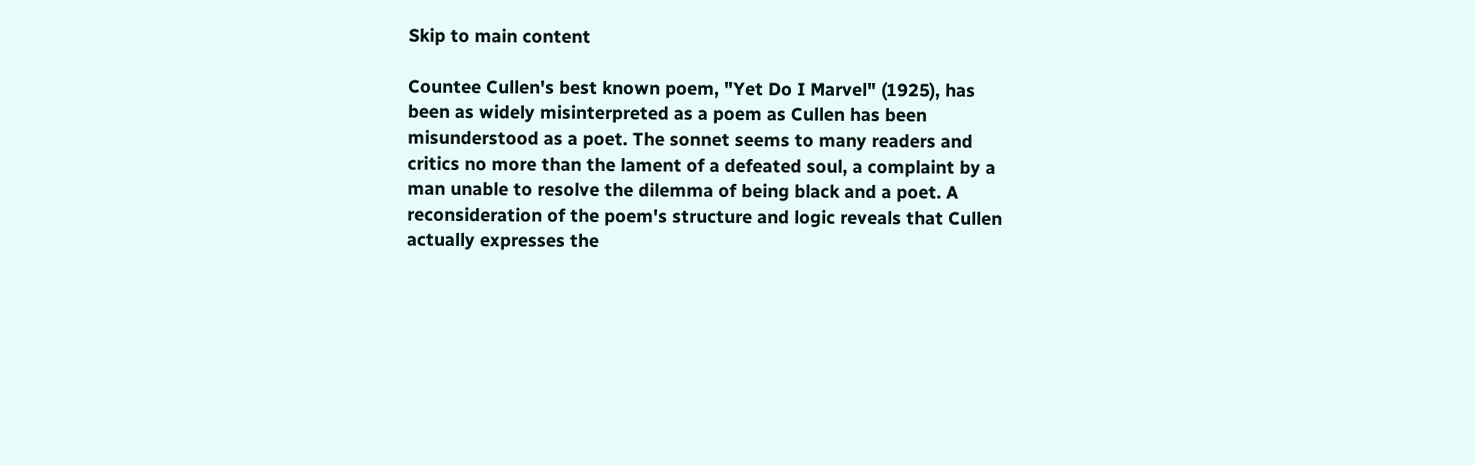Skip to main content

Countee Cullen's best known poem, "Yet Do I Marvel" (1925), has been as widely misinterpreted as a poem as Cullen has been misunderstood as a poet. The sonnet seems to many readers and critics no more than the lament of a defeated soul, a complaint by a man unable to resolve the dilemma of being black and a poet. A reconsideration of the poem's structure and logic reveals that Cullen actually expresses the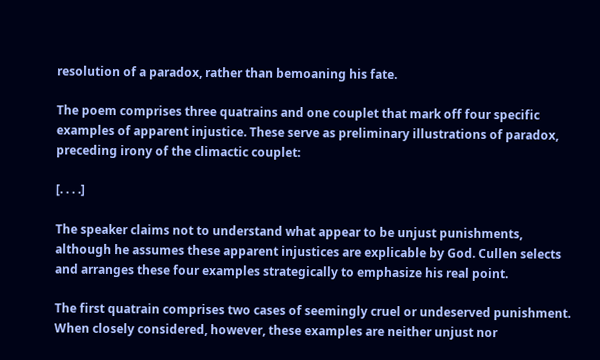resolution of a paradox, rather than bemoaning his fate.

The poem comprises three quatrains and one couplet that mark off four specific examples of apparent injustice. These serve as preliminary illustrations of paradox, preceding irony of the climactic couplet:

[. . . .]

The speaker claims not to understand what appear to be unjust punishments, although he assumes these apparent injustices are explicable by God. Cullen selects and arranges these four examples strategically to emphasize his real point.

The first quatrain comprises two cases of seemingly cruel or undeserved punishment. When closely considered, however, these examples are neither unjust nor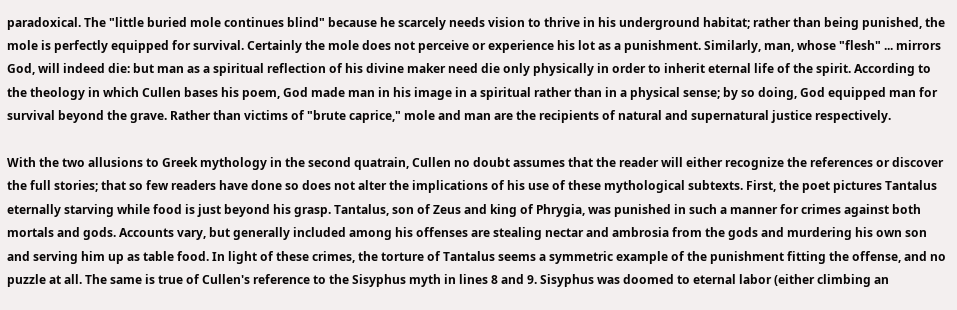paradoxical. The "little buried mole continues blind" because he scarcely needs vision to thrive in his underground habitat; rather than being punished, the mole is perfectly equipped for survival. Certainly the mole does not perceive or experience his lot as a punishment. Similarly, man, whose "flesh" ... mirrors God, will indeed die: but man as a spiritual reflection of his divine maker need die only physically in order to inherit eternal life of the spirit. According to the theology in which Cullen bases his poem, God made man in his image in a spiritual rather than in a physical sense; by so doing, God equipped man for survival beyond the grave. Rather than victims of "brute caprice," mole and man are the recipients of natural and supernatural justice respectively.

With the two allusions to Greek mythology in the second quatrain, Cullen no doubt assumes that the reader will either recognize the references or discover the full stories; that so few readers have done so does not alter the implications of his use of these mythological subtexts. First, the poet pictures Tantalus eternally starving while food is just beyond his grasp. Tantalus, son of Zeus and king of Phrygia, was punished in such a manner for crimes against both mortals and gods. Accounts vary, but generally included among his offenses are stealing nectar and ambrosia from the gods and murdering his own son and serving him up as table food. In light of these crimes, the torture of Tantalus seems a symmetric example of the punishment fitting the offense, and no puzzle at all. The same is true of Cullen's reference to the Sisyphus myth in lines 8 and 9. Sisyphus was doomed to eternal labor (either climbing an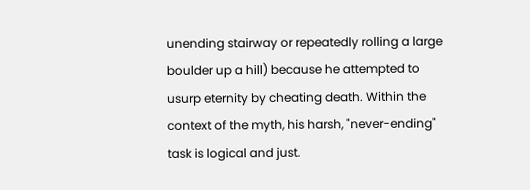unending stairway or repeatedly rolling a large boulder up a hill) because he attempted to usurp eternity by cheating death. Within the context of the myth, his harsh, "never-ending" task is logical and just.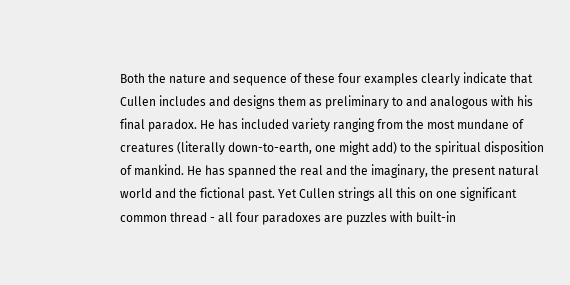Both the nature and sequence of these four examples clearly indicate that Cullen includes and designs them as preliminary to and analogous with his final paradox. He has included variety ranging from the most mundane of creatures (literally down-to-earth, one might add) to the spiritual disposition of mankind. He has spanned the real and the imaginary, the present natural world and the fictional past. Yet Cullen strings all this on one significant common thread - all four paradoxes are puzzles with built-in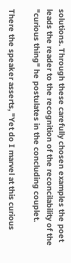solutions. Through these carefully chosen examples the poet leads the reader to the recognition of the reconcilability of the "curious thing" he postulates in the concluding couplet.

There the speaker asserts, "Yet do I marvel at this curious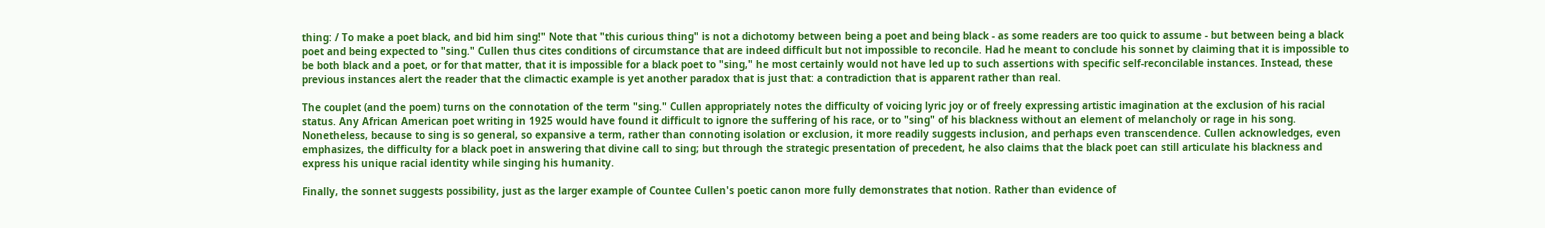thing: / To make a poet black, and bid him sing!" Note that "this curious thing" is not a dichotomy between being a poet and being black - as some readers are too quick to assume - but between being a black poet and being expected to "sing." Cullen thus cites conditions of circumstance that are indeed difficult but not impossible to reconcile. Had he meant to conclude his sonnet by claiming that it is impossible to be both black and a poet, or for that matter, that it is impossible for a black poet to "sing," he most certainly would not have led up to such assertions with specific self-reconcilable instances. Instead, these previous instances alert the reader that the climactic example is yet another paradox that is just that: a contradiction that is apparent rather than real.

The couplet (and the poem) turns on the connotation of the term "sing." Cullen appropriately notes the difficulty of voicing lyric joy or of freely expressing artistic imagination at the exclusion of his racial status. Any African American poet writing in 1925 would have found it difficult to ignore the suffering of his race, or to "sing" of his blackness without an element of melancholy or rage in his song. Nonetheless, because to sing is so general, so expansive a term, rather than connoting isolation or exclusion, it more readily suggests inclusion, and perhaps even transcendence. Cullen acknowledges, even emphasizes, the difficulty for a black poet in answering that divine call to sing; but through the strategic presentation of precedent, he also claims that the black poet can still articulate his blackness and express his unique racial identity while singing his humanity.

Finally, the sonnet suggests possibility, just as the larger example of Countee Cullen's poetic canon more fully demonstrates that notion. Rather than evidence of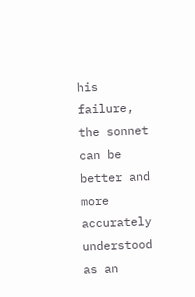his failure, the sonnet can be better and more accurately understood as an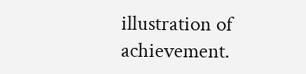illustration of achievement.